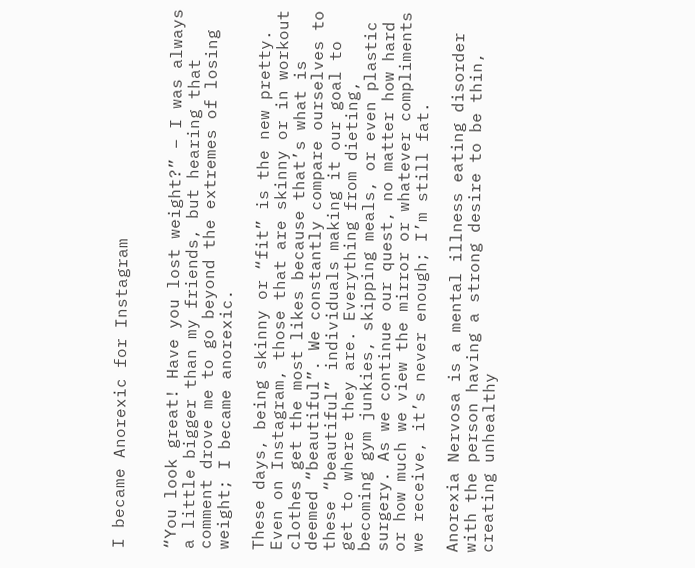I became Anorexic for Instagram


“You look great! Have you lost weight?” – I was always a little bigger than my friends, but hearing that comment drove me to go beyond the extremes of losing weight; I became anorexic.

These days, being skinny or “fit” is the new pretty. Even on Instagram, those that are skinny or in workout clothes get the most likes because that’s what is deemed “beautiful”. We constantly compare ourselves to these “beautiful” individuals making it our goal to get to where they are. Everything from dieting, becoming gym junkies, skipping meals, or even plastic surgery. As we continue our quest, no matter how hard or how much we view the mirror or whatever compliments we receive, it’s never enough; I’m still fat.

Anorexia Nervosa is a mental illness eating disorder with the person having a strong desire to be thin, creating unhealthy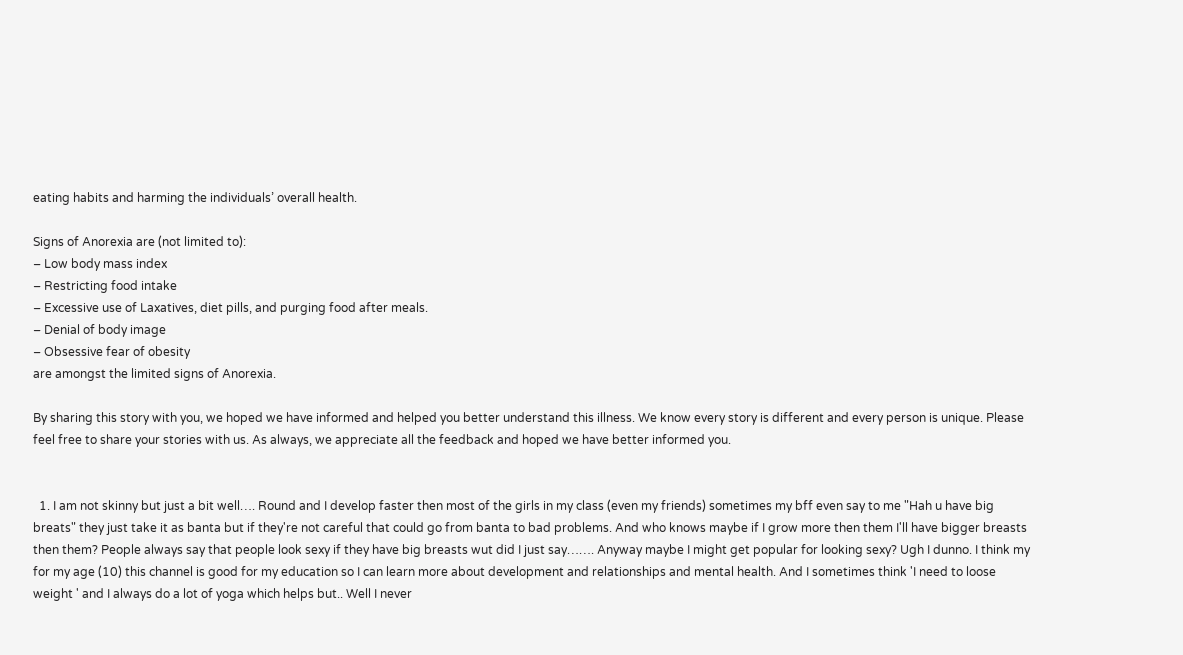eating habits and harming the individuals’ overall health.

Signs of Anorexia are (not limited to):
– Low body mass index
– Restricting food intake
– Excessive use of Laxatives, diet pills, and purging food after meals.
– Denial of body image
– Obsessive fear of obesity
are amongst the limited signs of Anorexia.

By sharing this story with you, we hoped we have informed and helped you better understand this illness. We know every story is different and every person is unique. Please feel free to share your stories with us. As always, we appreciate all the feedback and hoped we have better informed you.


  1. I am not skinny but just a bit well…. Round and I develop faster then most of the girls in my class (even my friends) sometimes my bff even say to me "Hah u have big breats" they just take it as banta but if they're not careful that could go from banta to bad problems. And who knows maybe if I grow more then them I'll have bigger breasts then them? People always say that people look sexy if they have big breasts wut did I just say……. Anyway maybe I might get popular for looking sexy? Ugh I dunno. I think my for my age (10) this channel is good for my education so I can learn more about development and relationships and mental health. And I sometimes think 'I need to loose weight ' and I always do a lot of yoga which helps but.. Well I never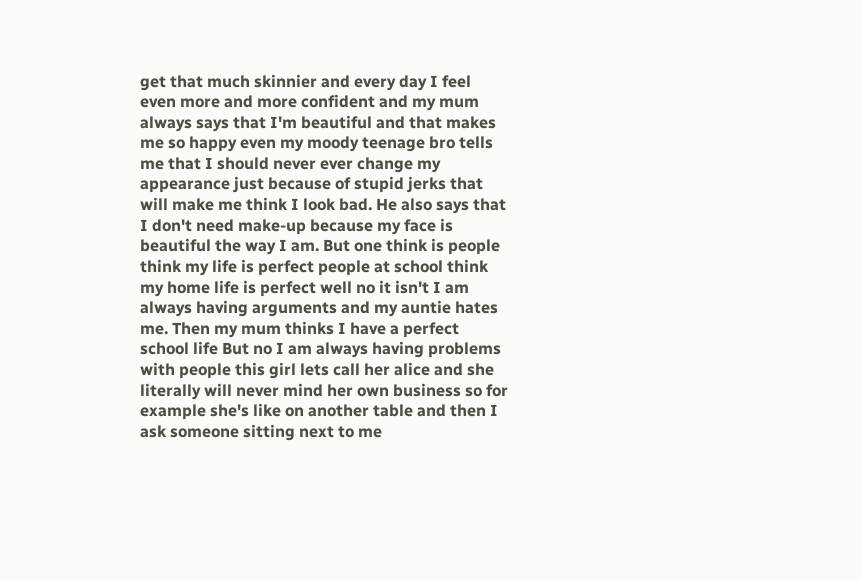get that much skinnier and every day I feel even more and more confident and my mum always says that I'm beautiful and that makes me so happy even my moody teenage bro tells me that I should never ever change my appearance just because of stupid jerks that will make me think I look bad. He also says that I don't need make-up because my face is beautiful the way I am. But one think is people think my life is perfect people at school think my home life is perfect well no it isn't I am always having arguments and my auntie hates me. Then my mum thinks I have a perfect school life But no I am always having problems with people this girl lets call her alice and she literally will never mind her own business so for example she's like on another table and then I ask someone sitting next to me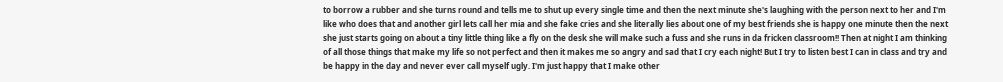to borrow a rubber and she turns round and tells me to shut up every single time and then the next minute she's laughing with the person next to her and I'm like who does that and another girl lets call her mia and she fake cries and she literally lies about one of my best friends she is happy one minute then the next she just starts going on about a tiny little thing like a fly on the desk she will make such a fuss and she runs in da fricken classroom!! Then at night I am thinking of all those things that make my life so not perfect and then it makes me so angry and sad that I cry each night! But I try to listen best I can in class and try and be happy in the day and never ever call myself ugly. I'm just happy that I make other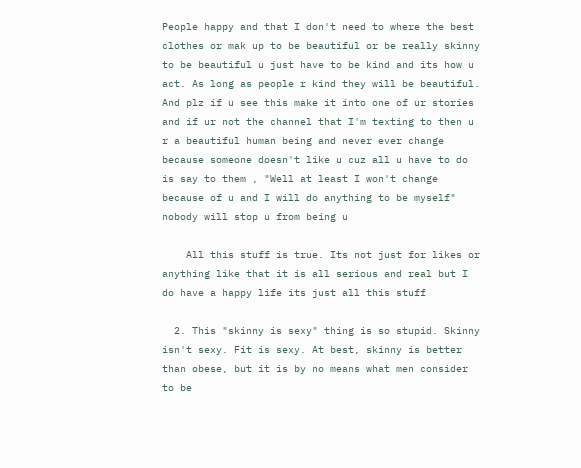People happy and that I don't need to where the best clothes or mak up to be beautiful or be really skinny to be beautiful u just have to be kind and its how u act. As long as people r kind they will be beautiful. And plz if u see this make it into one of ur stories and if ur not the channel that I'm texting to then u r a beautiful human being and never ever change because someone doesn't like u cuz all u have to do is say to them , "Well at least I won't change because of u and I will do anything to be myself" nobody will stop u from being u

    All this stuff is true. Its not just for likes or anything like that it is all serious and real but I do have a happy life its just all this stuff

  2. This "skinny is sexy" thing is so stupid. Skinny isn't sexy. Fit is sexy. At best, skinny is better than obese, but it is by no means what men consider to be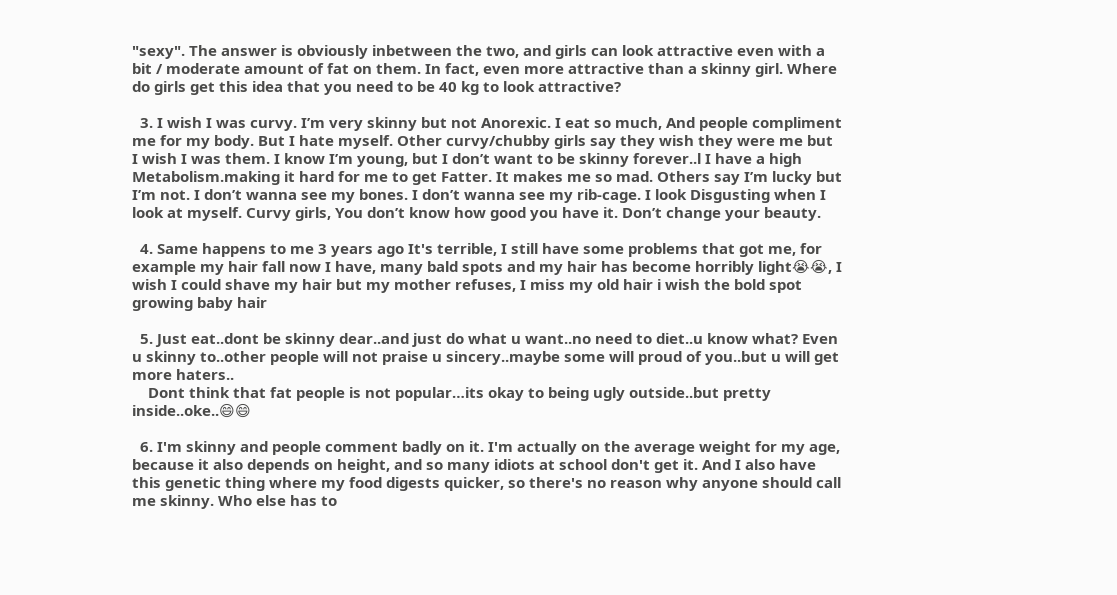"sexy". The answer is obviously inbetween the two, and girls can look attractive even with a bit / moderate amount of fat on them. In fact, even more attractive than a skinny girl. Where do girls get this idea that you need to be 40 kg to look attractive?

  3. I wish I was curvy. I’m very skinny but not Anorexic. I eat so much, And people compliment me for my body. But I hate myself. Other curvy/chubby girls say they wish they were me but I wish I was them. I know I’m young, but I don’t want to be skinny forever..l I have a high Metabolism.making it hard for me to get Fatter. It makes me so mad. Others say I’m lucky but I’m not. I don’t wanna see my bones. I don’t wanna see my rib-cage. I look Disgusting when I look at myself. Curvy girls, You don’t know how good you have it. Don’t change your beauty.

  4. Same happens to me 3 years ago It's terrible, I still have some problems that got me, for example my hair fall now I have, many bald spots and my hair has become horribly light😭😭, I wish I could shave my hair but my mother refuses, I miss my old hair i wish the bold spot growing baby hair

  5. Just eat..dont be skinny dear..and just do what u want..no need to diet..u know what? Even u skinny to..other people will not praise u sincery..maybe some will proud of you..but u will get more haters..
    Dont think that fat people is not popular…its okay to being ugly outside..but pretty inside..oke..😄😄

  6. I'm skinny and people comment badly on it. I'm actually on the average weight for my age, because it also depends on height, and so many idiots at school don't get it. And I also have this genetic thing where my food digests quicker, so there's no reason why anyone should call me skinny. Who else has to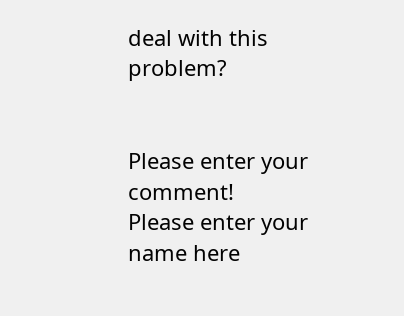deal with this problem?


Please enter your comment!
Please enter your name here